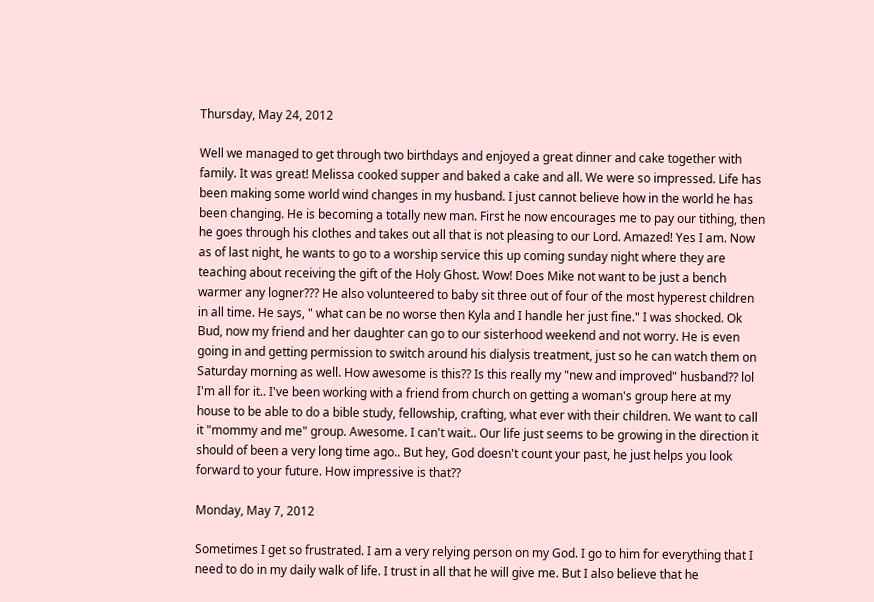Thursday, May 24, 2012

Well we managed to get through two birthdays and enjoyed a great dinner and cake together with family. It was great! Melissa cooked supper and baked a cake and all. We were so impressed. Life has been making some world wind changes in my husband. I just cannot believe how in the world he has been changing. He is becoming a totally new man. First he now encourages me to pay our tithing, then he goes through his clothes and takes out all that is not pleasing to our Lord. Amazed! Yes I am. Now as of last night, he wants to go to a worship service this up coming sunday night where they are teaching about receiving the gift of the Holy Ghost. Wow! Does Mike not want to be just a bench warmer any logner??? He also volunteered to baby sit three out of four of the most hyperest children in all time. He says, " what can be no worse then Kyla and I handle her just fine." I was shocked. Ok Bud, now my friend and her daughter can go to our sisterhood weekend and not worry. He is even going in and getting permission to switch around his dialysis treatment, just so he can watch them on Saturday morning as well. How awesome is this?? Is this really my "new and improved" husband?? lol I'm all for it.. I've been working with a friend from church on getting a woman's group here at my house to be able to do a bible study, fellowship, crafting, what ever with their children. We want to call it "mommy and me" group. Awesome. I can't wait.. Our life just seems to be growing in the direction it should of been a very long time ago.. But hey, God doesn't count your past, he just helps you look forward to your future. How impressive is that??

Monday, May 7, 2012

Sometimes I get so frustrated. I am a very relying person on my God. I go to him for everything that I need to do in my daily walk of life. I trust in all that he will give me. But I also believe that he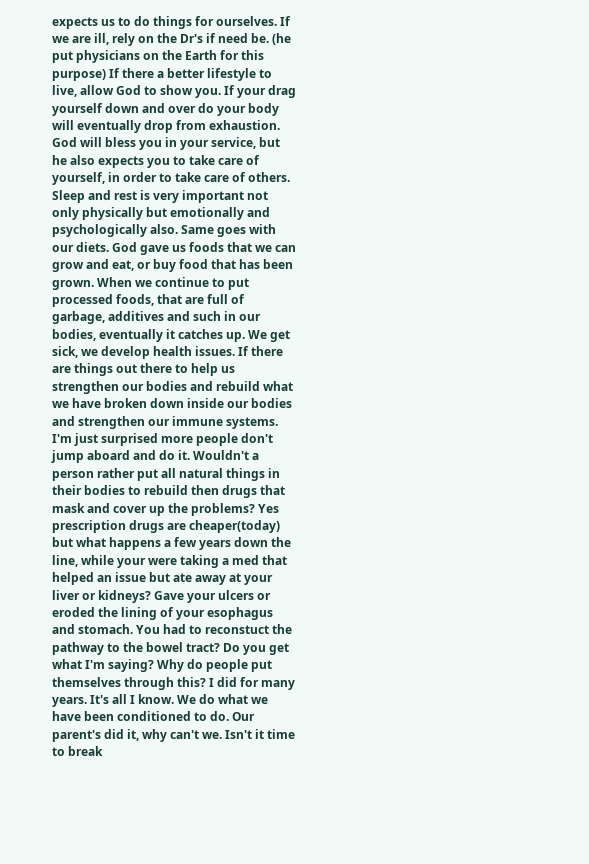expects us to do things for ourselves. If we are ill, rely on the Dr's if need be. (he put physicians on the Earth for this purpose) If there a better lifestyle to live, allow God to show you. If your drag yourself down and over do your body will eventually drop from exhaustion. God will bless you in your service, but he also expects you to take care of yourself, in order to take care of others. Sleep and rest is very important not only physically but emotionally and psychologically also. Same goes with our diets. God gave us foods that we can grow and eat, or buy food that has been grown. When we continue to put processed foods, that are full of garbage, additives and such in our bodies, eventually it catches up. We get sick, we develop health issues. If there are things out there to help us strengthen our bodies and rebuild what we have broken down inside our bodies and strengthen our immune systems. I'm just surprised more people don't jump aboard and do it. Wouldn't a person rather put all natural things in their bodies to rebuild then drugs that mask and cover up the problems? Yes prescription drugs are cheaper(today) but what happens a few years down the line, while your were taking a med that helped an issue but ate away at your liver or kidneys? Gave your ulcers or eroded the lining of your esophagus and stomach. You had to reconstuct the pathway to the bowel tract? Do you get what I'm saying? Why do people put themselves through this? I did for many years. It's all I know. We do what we have been conditioned to do. Our parent's did it, why can't we. Isn't it time to break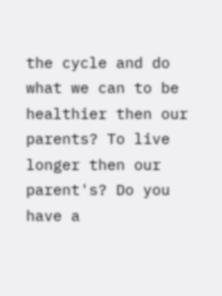the cycle and do what we can to be healthier then our parents? To live longer then our parent's? Do you have a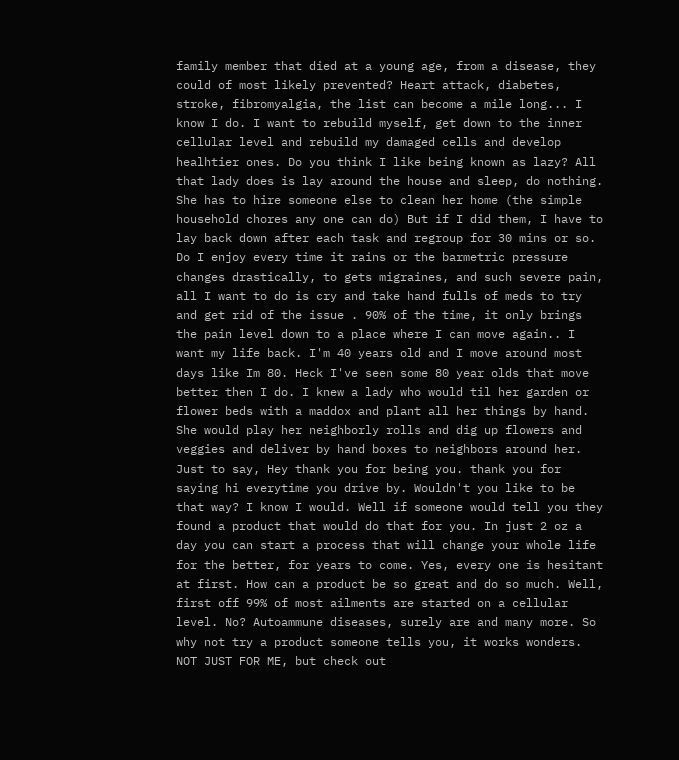family member that died at a young age, from a disease, they could of most likely prevented? Heart attack, diabetes, stroke, fibromyalgia, the list can become a mile long... I know I do. I want to rebuild myself, get down to the inner cellular level and rebuild my damaged cells and develop healhtier ones. Do you think I like being known as lazy? All that lady does is lay around the house and sleep, do nothing. She has to hire someone else to clean her home (the simple household chores any one can do) But if I did them, I have to lay back down after each task and regroup for 30 mins or so. Do I enjoy every time it rains or the barmetric pressure changes drastically, to gets migraines, and such severe pain, all I want to do is cry and take hand fulls of meds to try and get rid of the issue . 90% of the time, it only brings the pain level down to a place where I can move again.. I want my life back. I'm 40 years old and I move around most days like Im 80. Heck I've seen some 80 year olds that move better then I do. I knew a lady who would til her garden or flower beds with a maddox and plant all her things by hand. She would play her neighborly rolls and dig up flowers and veggies and deliver by hand boxes to neighbors around her. Just to say, Hey thank you for being you. thank you for saying hi everytime you drive by. Wouldn't you like to be that way? I know I would. Well if someone would tell you they found a product that would do that for you. In just 2 oz a day you can start a process that will change your whole life for the better, for years to come. Yes, every one is hesitant at first. How can a product be so great and do so much. Well, first off 99% of most ailments are started on a cellular level. No? Autoammune diseases, surely are and many more. So why not try a product someone tells you, it works wonders. NOT JUST FOR ME, but check out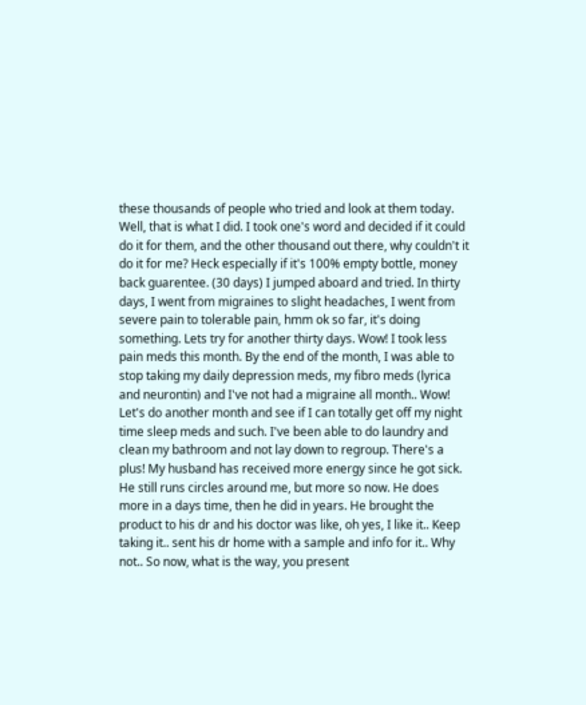these thousands of people who tried and look at them today. Well, that is what I did. I took one's word and decided if it could do it for them, and the other thousand out there, why couldn't it do it for me? Heck especially if it's 100% empty bottle, money back guarentee. (30 days) I jumped aboard and tried. In thirty days, I went from migraines to slight headaches, I went from severe pain to tolerable pain, hmm ok so far, it's doing something. Lets try for another thirty days. Wow! I took less pain meds this month. By the end of the month, I was able to stop taking my daily depression meds, my fibro meds (lyrica and neurontin) and I've not had a migraine all month.. Wow! Let's do another month and see if I can totally get off my night time sleep meds and such. I've been able to do laundry and clean my bathroom and not lay down to regroup. There's a plus! My husband has received more energy since he got sick. He still runs circles around me, but more so now. He does more in a days time, then he did in years. He brought the product to his dr and his doctor was like, oh yes, I like it.. Keep taking it.. sent his dr home with a sample and info for it.. Why not.. So now, what is the way, you present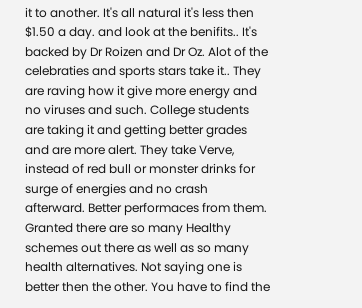it to another. It's all natural it's less then $1.50 a day. and look at the benifits.. It's backed by Dr Roizen and Dr Oz. Alot of the celebraties and sports stars take it.. They are raving how it give more energy and no viruses and such. College students are taking it and getting better grades and are more alert. They take Verve, instead of red bull or monster drinks for surge of energies and no crash afterward. Better performaces from them. Granted there are so many Healthy schemes out there as well as so many health alternatives. Not saying one is better then the other. You have to find the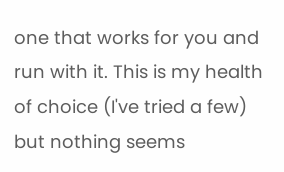one that works for you and run with it. This is my health of choice (I've tried a few) but nothing seems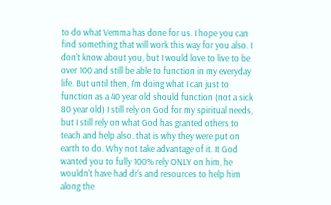to do what Vemma has done for us. I hope you can find something that will work this way for you also. I don't know about you, but I would love to live to be over 100 and still be able to function in my everyday life. But until then, I'm doing what I can just to function as a 40 year old should function (not a sick 80 year old) I still rely on God for my spiritual needs, but I still rely on what God has granted others to teach and help also. that is why they were put on earth to do. Why not take advantage of it. It God wanted you to fully 100% rely ONLY on him, he wouldn't have had dr's and resources to help him along the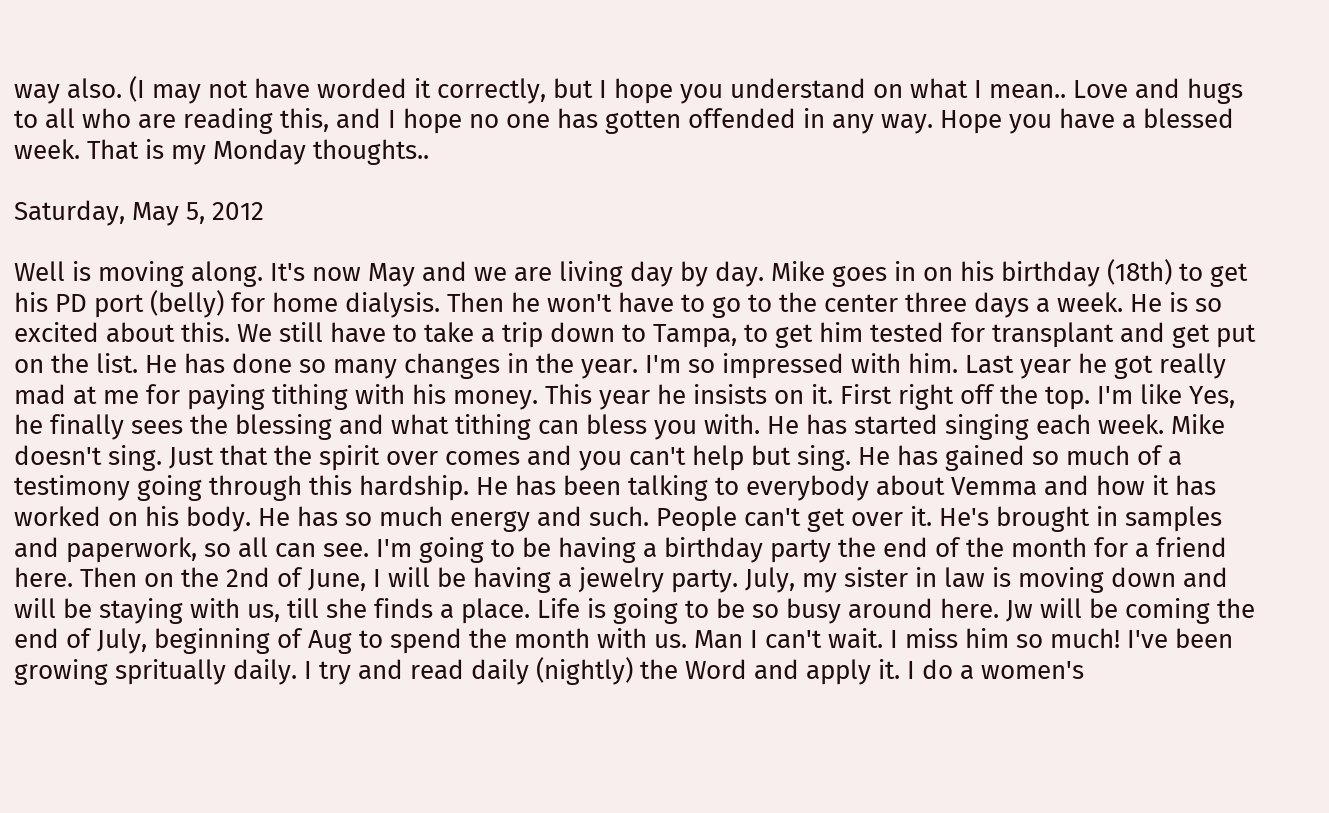way also. (I may not have worded it correctly, but I hope you understand on what I mean.. Love and hugs to all who are reading this, and I hope no one has gotten offended in any way. Hope you have a blessed week. That is my Monday thoughts..

Saturday, May 5, 2012

Well is moving along. It's now May and we are living day by day. Mike goes in on his birthday (18th) to get his PD port (belly) for home dialysis. Then he won't have to go to the center three days a week. He is so excited about this. We still have to take a trip down to Tampa, to get him tested for transplant and get put on the list. He has done so many changes in the year. I'm so impressed with him. Last year he got really mad at me for paying tithing with his money. This year he insists on it. First right off the top. I'm like Yes, he finally sees the blessing and what tithing can bless you with. He has started singing each week. Mike doesn't sing. Just that the spirit over comes and you can't help but sing. He has gained so much of a testimony going through this hardship. He has been talking to everybody about Vemma and how it has worked on his body. He has so much energy and such. People can't get over it. He's brought in samples and paperwork, so all can see. I'm going to be having a birthday party the end of the month for a friend here. Then on the 2nd of June, I will be having a jewelry party. July, my sister in law is moving down and will be staying with us, till she finds a place. Life is going to be so busy around here. Jw will be coming the end of July, beginning of Aug to spend the month with us. Man I can't wait. I miss him so much! I've been growing spritually daily. I try and read daily (nightly) the Word and apply it. I do a women's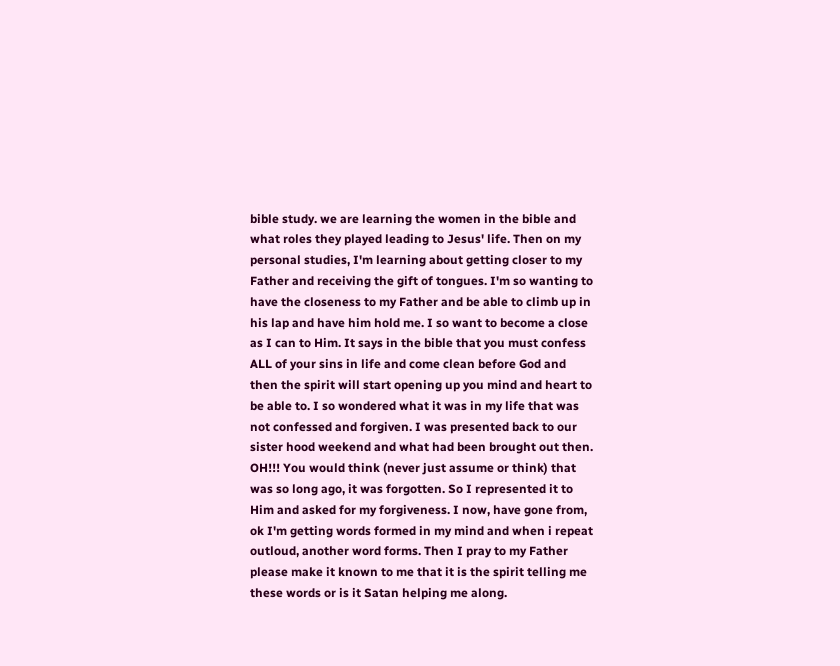bible study. we are learning the women in the bible and what roles they played leading to Jesus' life. Then on my personal studies, I'm learning about getting closer to my Father and receiving the gift of tongues. I'm so wanting to have the closeness to my Father and be able to climb up in his lap and have him hold me. I so want to become a close as I can to Him. It says in the bible that you must confess ALL of your sins in life and come clean before God and then the spirit will start opening up you mind and heart to be able to. I so wondered what it was in my life that was not confessed and forgiven. I was presented back to our sister hood weekend and what had been brought out then. OH!!! You would think (never just assume or think) that was so long ago, it was forgotten. So I represented it to Him and asked for my forgiveness. I now, have gone from, ok I'm getting words formed in my mind and when i repeat outloud, another word forms. Then I pray to my Father please make it known to me that it is the spirit telling me these words or is it Satan helping me along.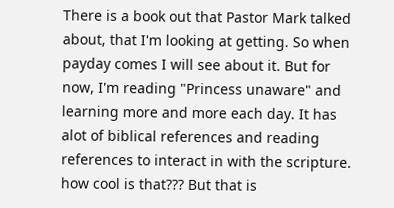There is a book out that Pastor Mark talked about, that I'm looking at getting. So when payday comes I will see about it. But for now, I'm reading "Princess unaware" and learning more and more each day. It has alot of biblical references and reading references to interact in with the scripture. how cool is that??? But that is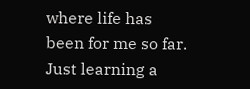where life has been for me so far. Just learning a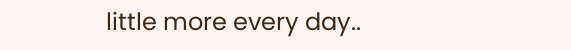little more every day..